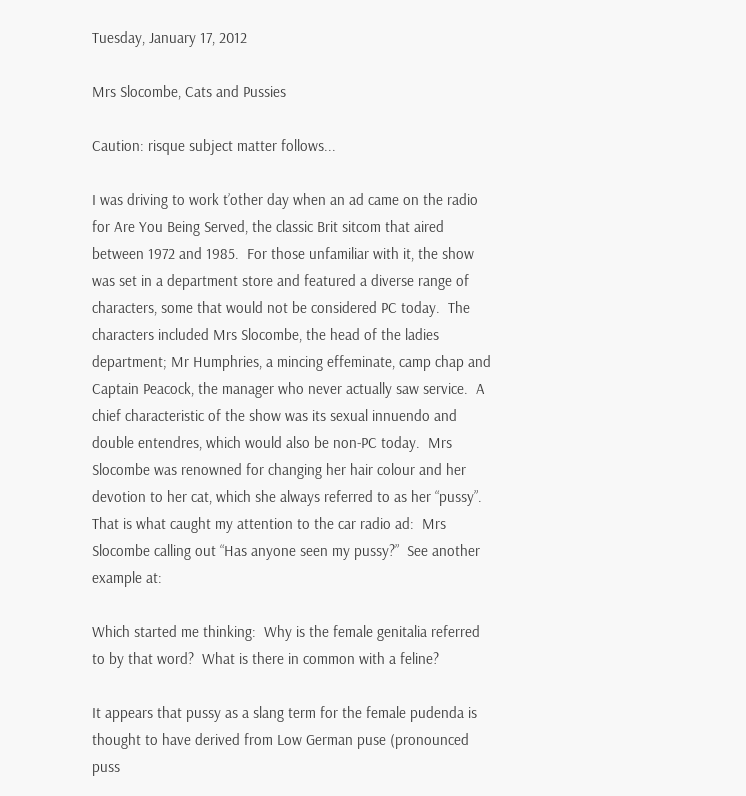Tuesday, January 17, 2012

Mrs Slocombe, Cats and Pussies

Caution: risque subject matter follows...

I was driving to work t’other day when an ad came on the radio for Are You Being Served, the classic Brit sitcom that aired between 1972 and 1985.  For those unfamiliar with it, the show was set in a department store and featured a diverse range of characters, some that would not be considered PC today.  The characters included Mrs Slocombe, the head of the ladies department; Mr Humphries, a mincing effeminate, camp chap and Captain Peacock, the manager who never actually saw service.  A chief characteristic of the show was its sexual innuendo and double entendres, which would also be non-PC today.  Mrs Slocombe was renowned for changing her hair colour and her devotion to her cat, which she always referred to as her “pussy”.  That is what caught my attention to the car radio ad:  Mrs Slocombe calling out “Has anyone seen my pussy?”  See another example at:

Which started me thinking:  Why is the female genitalia referred to by that word?  What is there in common with a feline?

It appears that pussy as a slang term for the female pudenda is thought to have derived from Low German puse (pronounced puss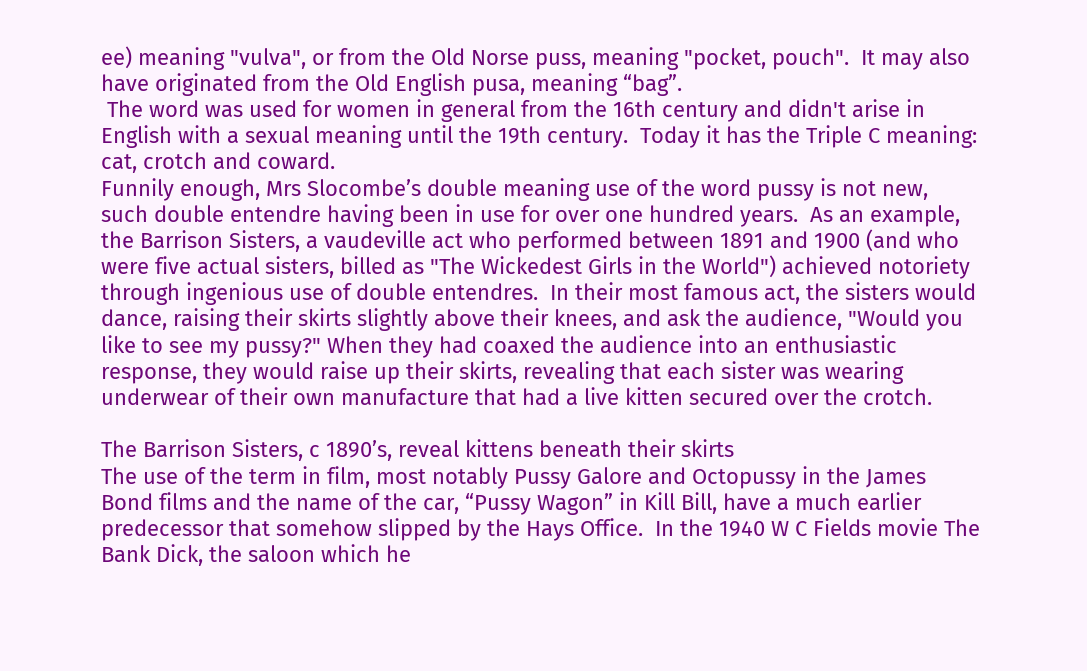ee) meaning "vulva", or from the Old Norse puss, meaning "pocket, pouch".  It may also have originated from the Old English pusa, meaning “bag”.
 The word was used for women in general from the 16th century and didn't arise in English with a sexual meaning until the 19th century.  Today it has the Triple C meaning:  cat, crotch and coward.
Funnily enough, Mrs Slocombe’s double meaning use of the word pussy is not new, such double entendre having been in use for over one hundred years.  As an example, the Barrison Sisters, a vaudeville act who performed between 1891 and 1900 (and who were five actual sisters, billed as "The Wickedest Girls in the World") achieved notoriety through ingenious use of double entendres.  In their most famous act, the sisters would dance, raising their skirts slightly above their knees, and ask the audience, "Would you like to see my pussy?" When they had coaxed the audience into an enthusiastic response, they would raise up their skirts, revealing that each sister was wearing underwear of their own manufacture that had a live kitten secured over the crotch.

The Barrison Sisters, c 1890’s, reveal kittens beneath their skirts
The use of the term in film, most notably Pussy Galore and Octopussy in the James Bond films and the name of the car, “Pussy Wagon” in Kill Bill, have a much earlier predecessor that somehow slipped by the Hays Office.  In the 1940 W C Fields movie The Bank Dick, the saloon which he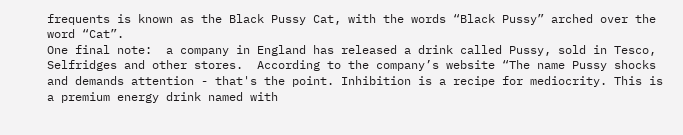frequents is known as the Black Pussy Cat, with the words “Black Pussy” arched over the word “Cat”.
One final note:  a company in England has released a drink called Pussy, sold in Tesco, Selfridges and other stores.  According to the company’s website “The name Pussy shocks and demands attention - that's the point. Inhibition is a recipe for mediocrity. This is a premium energy drink named with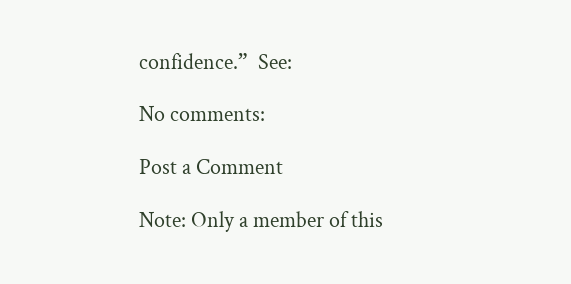confidence.”  See:

No comments:

Post a Comment

Note: Only a member of this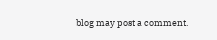blog may post a comment.